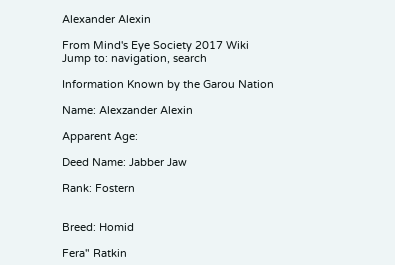Alexander Alexin

From Mind's Eye Society 2017 Wiki
Jump to: navigation, search

Information Known by the Garou Nation

Name: Alexzander Alexin

Apparent Age:

Deed Name: Jabber Jaw

Rank: Fostern


Breed: Homid

Fera" Ratkin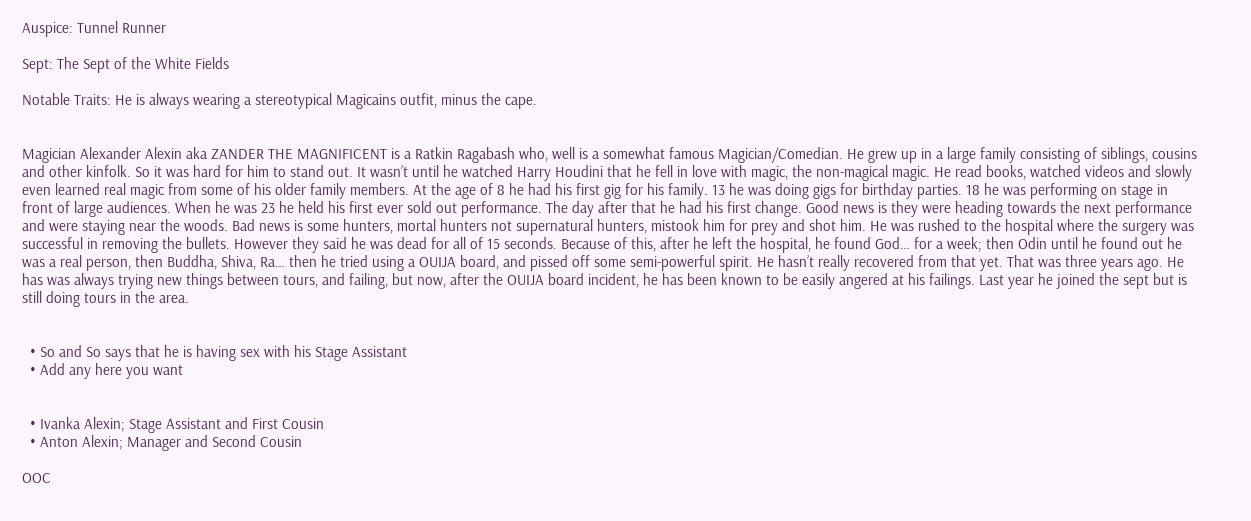Auspice: Tunnel Runner

Sept: The Sept of the White Fields

Notable Traits: He is always wearing a stereotypical Magicains outfit, minus the cape.


Magician Alexander Alexin aka ZANDER THE MAGNIFICENT is a Ratkin Ragabash who, well is a somewhat famous Magician/Comedian. He grew up in a large family consisting of siblings, cousins and other kinfolk. So it was hard for him to stand out. It wasn’t until he watched Harry Houdini that he fell in love with magic, the non-magical magic. He read books, watched videos and slowly even learned real magic from some of his older family members. At the age of 8 he had his first gig for his family. 13 he was doing gigs for birthday parties. 18 he was performing on stage in front of large audiences. When he was 23 he held his first ever sold out performance. The day after that he had his first change. Good news is they were heading towards the next performance and were staying near the woods. Bad news is some hunters, mortal hunters not supernatural hunters, mistook him for prey and shot him. He was rushed to the hospital where the surgery was successful in removing the bullets. However they said he was dead for all of 15 seconds. Because of this, after he left the hospital, he found God… for a week; then Odin until he found out he was a real person, then Buddha, Shiva, Ra… then he tried using a OUIJA board, and pissed off some semi-powerful spirit. He hasn’t really recovered from that yet. That was three years ago. He has was always trying new things between tours, and failing, but now, after the OUIJA board incident, he has been known to be easily angered at his failings. Last year he joined the sept but is still doing tours in the area.


  • So and So says that he is having sex with his Stage Assistant
  • Add any here you want


  • Ivanka Alexin; Stage Assistant and First Cousin
  • Anton Alexin; Manager and Second Cousin

OOC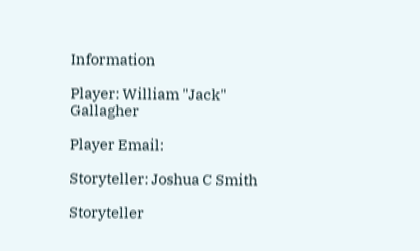Information

Player: William "Jack" Gallagher

Player Email:

Storyteller: Joshua C Smith

Storyteller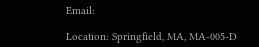Email:

Location: Springfield, MA, MA-005-D